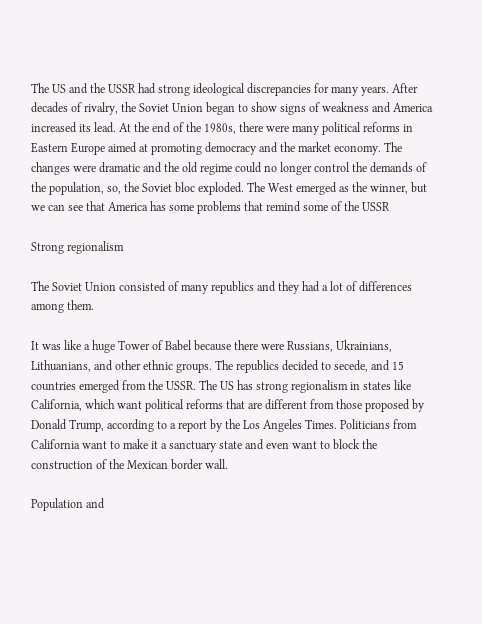The US and the USSR had strong ideological discrepancies for many years. After decades of rivalry, the Soviet Union began to show signs of weakness and America increased its lead. At the end of the 1980s, there were many political reforms in Eastern Europe aimed at promoting democracy and the market economy. The changes were dramatic and the old regime could no longer control the demands of the population, so, the Soviet bloc exploded. The West emerged as the winner, but we can see that America has some problems that remind some of the USSR

Strong regionalism

The Soviet Union consisted of many republics and they had a lot of differences among them.

It was like a huge Tower of Babel because there were Russians, Ukrainians, Lithuanians, and other ethnic groups. The republics decided to secede, and 15 countries emerged from the USSR. The US has strong regionalism in states like California, which want political reforms that are different from those proposed by Donald Trump, according to a report by the Los Angeles Times. Politicians from California want to make it a sanctuary state and even want to block the construction of the Mexican border wall.

Population and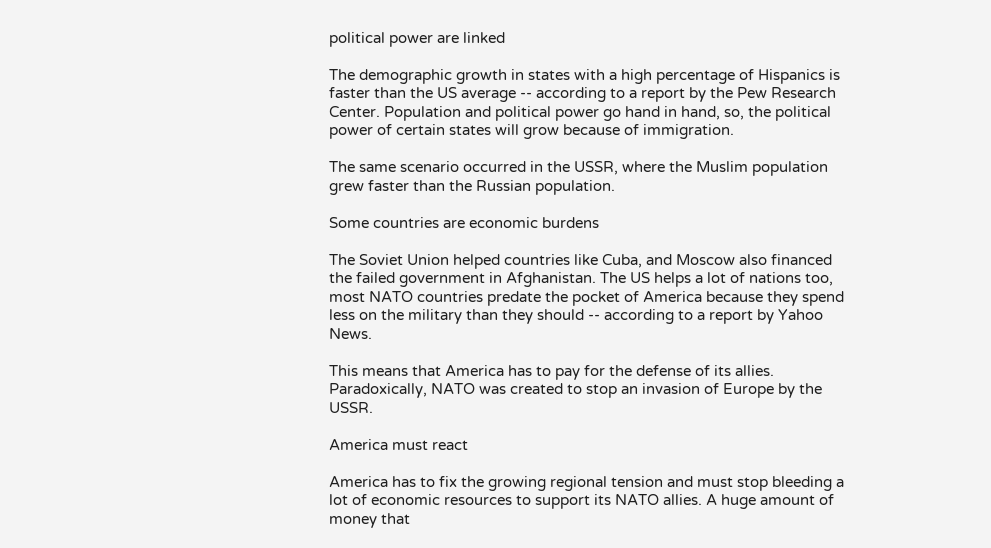political power are linked

The demographic growth in states with a high percentage of Hispanics is faster than the US average -- according to a report by the Pew Research Center. Population and political power go hand in hand, so, the political power of certain states will grow because of immigration.

The same scenario occurred in the USSR, where the Muslim population grew faster than the Russian population.

Some countries are economic burdens

The Soviet Union helped countries like Cuba, and Moscow also financed the failed government in Afghanistan. The US helps a lot of nations too, most NATO countries predate the pocket of America because they spend less on the military than they should -- according to a report by Yahoo News.

This means that America has to pay for the defense of its allies. Paradoxically, NATO was created to stop an invasion of Europe by the USSR.

America must react

America has to fix the growing regional tension and must stop bleeding a lot of economic resources to support its NATO allies. A huge amount of money that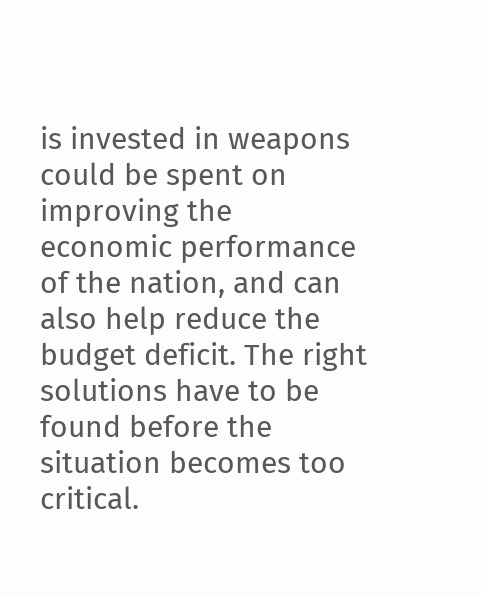is invested in weapons could be spent on improving the economic performance of the nation, and can also help reduce the budget deficit. The right solutions have to be found before the situation becomes too critical.